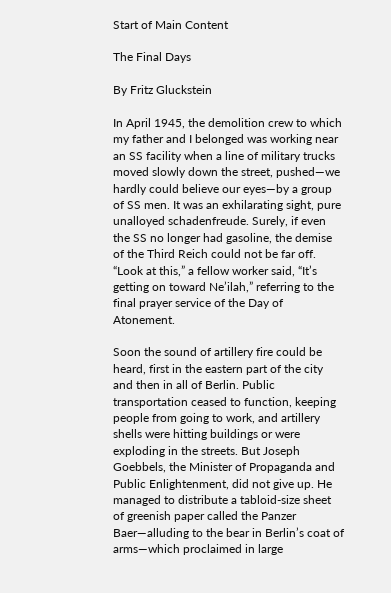Start of Main Content

The Final Days

By Fritz Gluckstein

In April 1945, the demolition crew to which my father and I belonged was working near an SS facility when a line of military trucks moved slowly down the street, pushed—we hardly could believe our eyes—by a group of SS men. It was an exhilarating sight, pure unalloyed schadenfreude. Surely, if even the SS no longer had gasoline, the demise of the Third Reich could not be far off. “Look at this,” a fellow worker said, “It’s getting on toward Ne’ilah,” referring to the final prayer service of the Day of Atonement.

Soon the sound of artillery fire could be heard, first in the eastern part of the city and then in all of Berlin. Public transportation ceased to function, keeping people from going to work, and artillery shells were hitting buildings or were exploding in the streets. But Joseph Goebbels, the Minister of Propaganda and Public Enlightenment, did not give up. He managed to distribute a tabloid-size sheet of greenish paper called the Panzer Baer—alluding to the bear in Berlin’s coat of arms—which proclaimed in large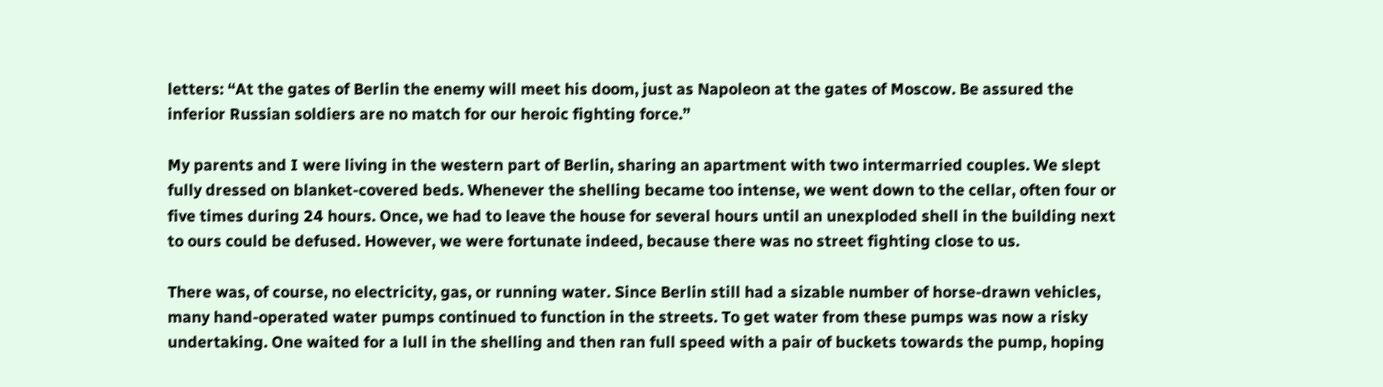letters: “At the gates of Berlin the enemy will meet his doom, just as Napoleon at the gates of Moscow. Be assured the inferior Russian soldiers are no match for our heroic fighting force.”

My parents and I were living in the western part of Berlin, sharing an apartment with two intermarried couples. We slept fully dressed on blanket-covered beds. Whenever the shelling became too intense, we went down to the cellar, often four or five times during 24 hours. Once, we had to leave the house for several hours until an unexploded shell in the building next to ours could be defused. However, we were fortunate indeed, because there was no street fighting close to us.

There was, of course, no electricity, gas, or running water. Since Berlin still had a sizable number of horse-drawn vehicles, many hand-operated water pumps continued to function in the streets. To get water from these pumps was now a risky undertaking. One waited for a lull in the shelling and then ran full speed with a pair of buckets towards the pump, hoping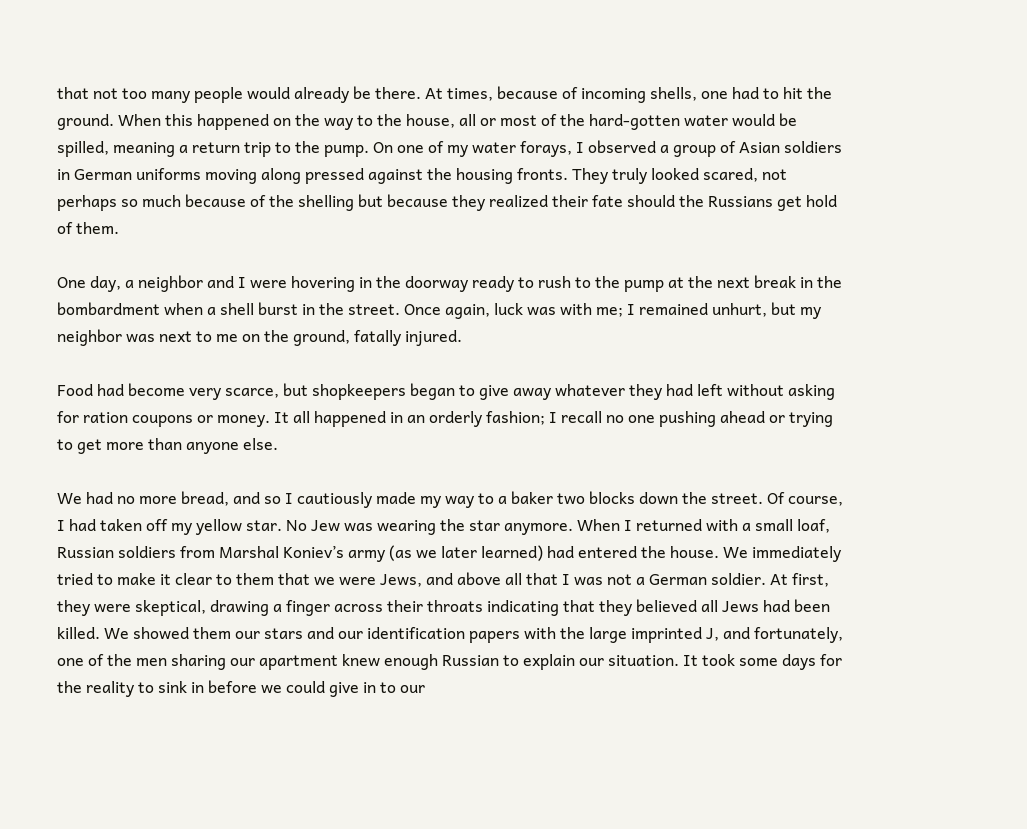that not too many people would already be there. At times, because of incoming shells, one had to hit the ground. When this happened on the way to the house, all or most of the hard-gotten water would be spilled, meaning a return trip to the pump. On one of my water forays, I observed a group of Asian soldiers in German uniforms moving along pressed against the housing fronts. They truly looked scared, not perhaps so much because of the shelling but because they realized their fate should the Russians get hold of them.

One day, a neighbor and I were hovering in the doorway ready to rush to the pump at the next break in the bombardment when a shell burst in the street. Once again, luck was with me; I remained unhurt, but my neighbor was next to me on the ground, fatally injured.

Food had become very scarce, but shopkeepers began to give away whatever they had left without asking for ration coupons or money. It all happened in an orderly fashion; I recall no one pushing ahead or trying to get more than anyone else.

We had no more bread, and so I cautiously made my way to a baker two blocks down the street. Of course, I had taken off my yellow star. No Jew was wearing the star anymore. When I returned with a small loaf, Russian soldiers from Marshal Koniev’s army (as we later learned) had entered the house. We immediately tried to make it clear to them that we were Jews, and above all that I was not a German soldier. At first, they were skeptical, drawing a finger across their throats indicating that they believed all Jews had been killed. We showed them our stars and our identification papers with the large imprinted J, and fortunately, one of the men sharing our apartment knew enough Russian to explain our situation. It took some days for the reality to sink in before we could give in to our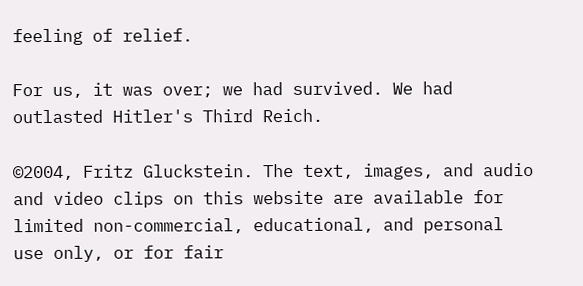feeling of relief.

For us, it was over; we had survived. We had outlasted Hitler's Third Reich.

©2004, Fritz Gluckstein. The text, images, and audio and video clips on this website are available for limited non-commercial, educational, and personal use only, or for fair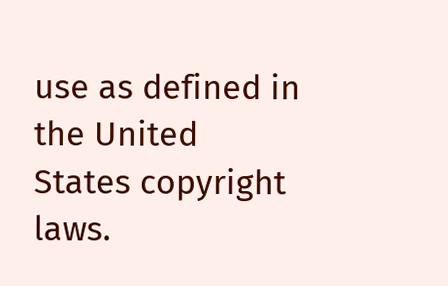use as defined in the United States copyright laws.